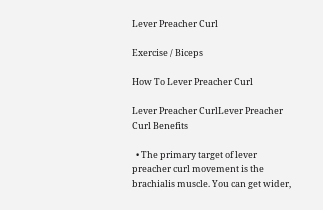Lever Preacher Curl

Exercise / Biceps

How To Lever Preacher Curl

Lever Preacher CurlLever Preacher Curl Benefits

  • The primary target of lever preacher curl movement is the brachialis muscle. You can get wider,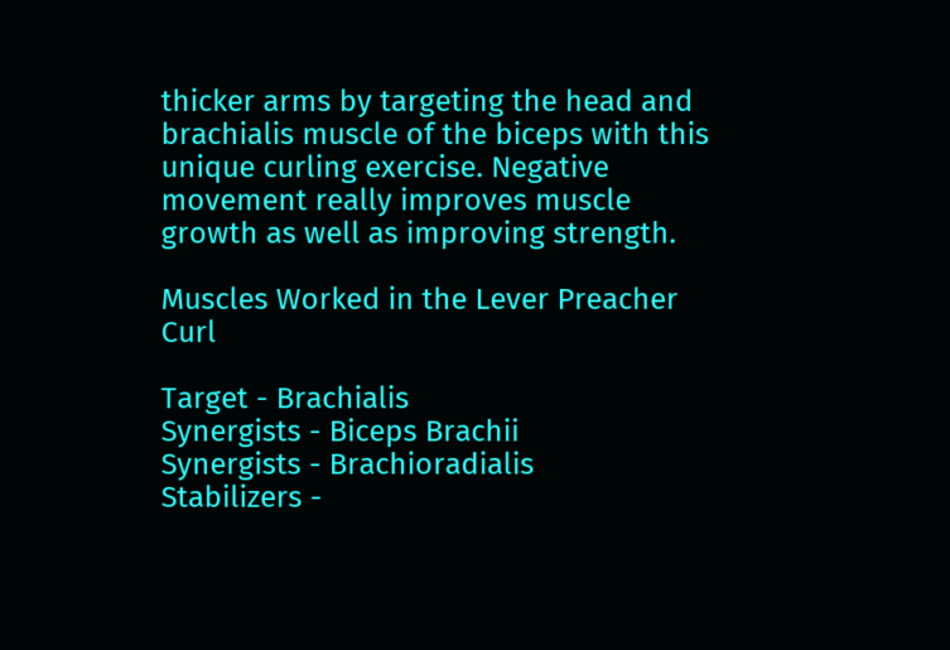thicker arms by targeting the head and brachialis muscle of the biceps with this unique curling exercise. Negative movement really improves muscle growth as well as improving strength.

Muscles Worked in the Lever Preacher Curl

Target - Brachialis
Synergists - Biceps Brachii
Synergists - Brachioradialis
Stabilizers -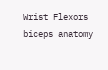Wrist Flexors
biceps anatomy